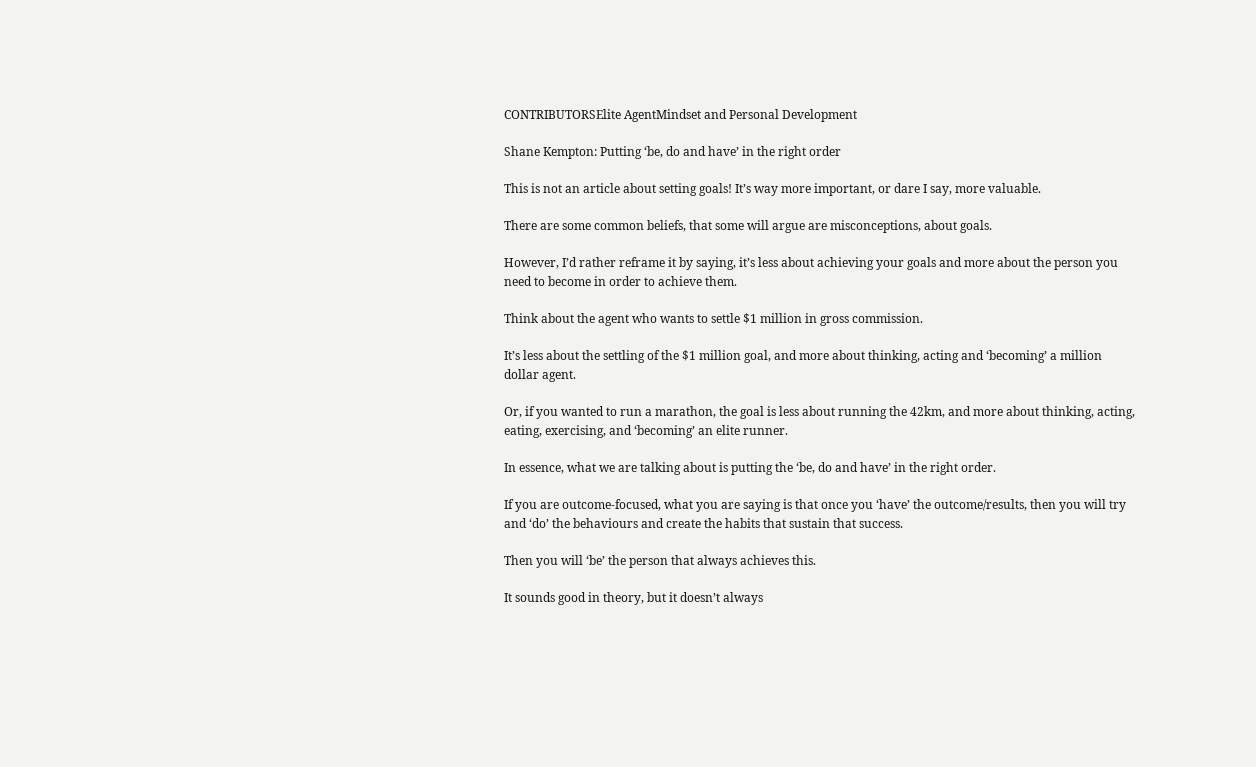CONTRIBUTORSElite AgentMindset and Personal Development

Shane Kempton: Putting ‘be, do and have’ in the right order

This is not an article about setting goals! It’s way more important, or dare I say, more valuable.

There are some common beliefs, that some will argue are misconceptions, about goals.

However, I’d rather reframe it by saying, it’s less about achieving your goals and more about the person you need to become in order to achieve them.

Think about the agent who wants to settle $1 million in gross commission.

It’s less about the settling of the $1 million goal, and more about thinking, acting and ‘becoming’ a million dollar agent.

Or, if you wanted to run a marathon, the goal is less about running the 42km, and more about thinking, acting, eating, exercising, and ‘becoming’ an elite runner.

In essence, what we are talking about is putting the ‘be, do and have’ in the right order.

If you are outcome-focused, what you are saying is that once you ‘have’ the outcome/results, then you will try and ‘do’ the behaviours and create the habits that sustain that success.

Then you will ‘be’ the person that always achieves this.

It sounds good in theory, but it doesn’t always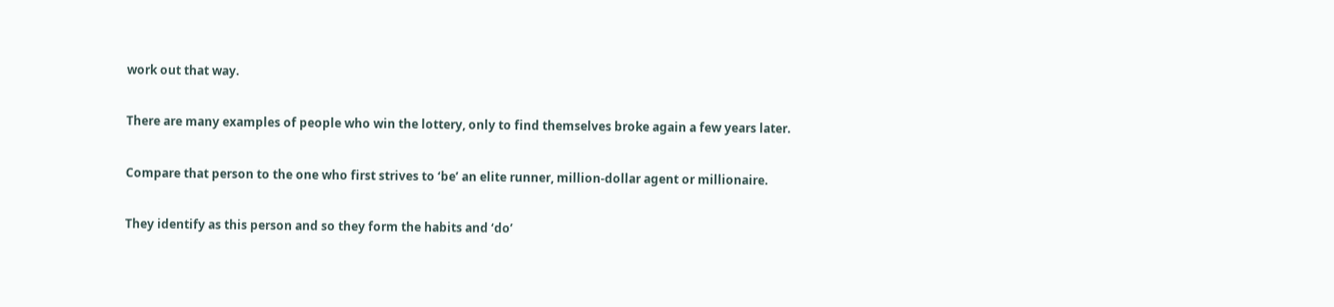work out that way.

There are many examples of people who win the lottery, only to find themselves broke again a few years later.

Compare that person to the one who first strives to ‘be’ an elite runner, million-dollar agent or millionaire.

They identify as this person and so they form the habits and ‘do’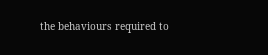the behaviours required to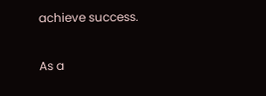achieve success.

As a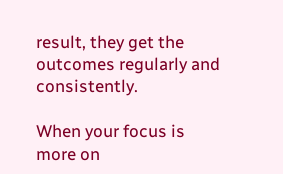result, they get the outcomes regularly and consistently.

When your focus is more on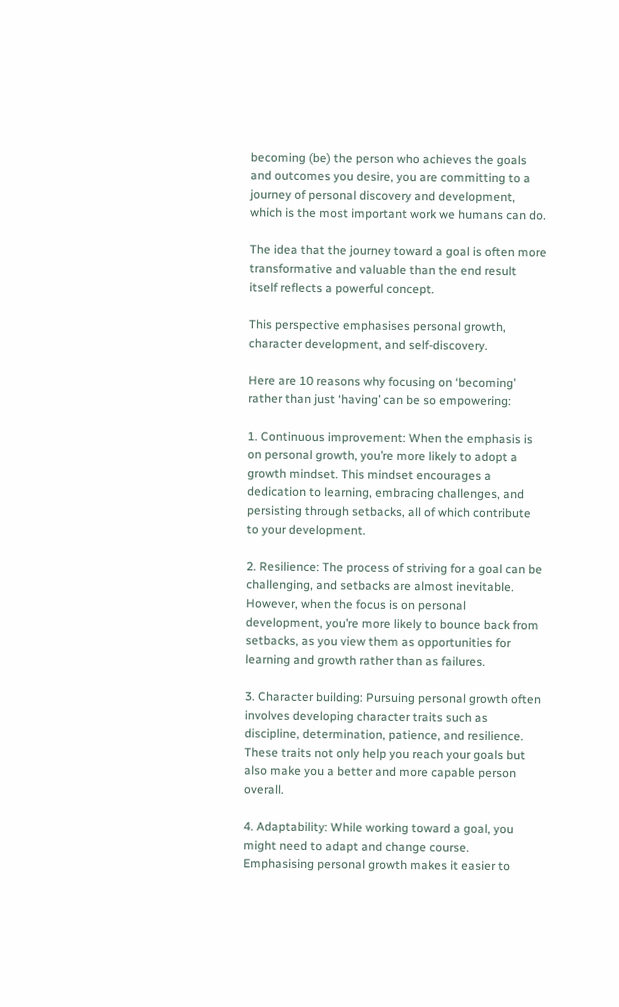becoming (be) the person who achieves the goals and outcomes you desire, you are committing to a journey of personal discovery and development, which is the most important work we humans can do.

The idea that the journey toward a goal is often more transformative and valuable than the end result itself reflects a powerful concept.

This perspective emphasises personal growth, character development, and self-discovery.

Here are 10 reasons why focusing on ‘becoming’ rather than just ‘having’ can be so empowering:

1. Continuous improvement: When the emphasis is on personal growth, you’re more likely to adopt a growth mindset. This mindset encourages a dedication to learning, embracing challenges, and persisting through setbacks, all of which contribute to your development.

2. Resilience: The process of striving for a goal can be challenging, and setbacks are almost inevitable. However, when the focus is on personal development, you’re more likely to bounce back from setbacks, as you view them as opportunities for learning and growth rather than as failures.

3. Character building: Pursuing personal growth often involves developing character traits such as discipline, determination, patience, and resilience. These traits not only help you reach your goals but also make you a better and more capable person overall.

4. Adaptability: While working toward a goal, you might need to adapt and change course. Emphasising personal growth makes it easier to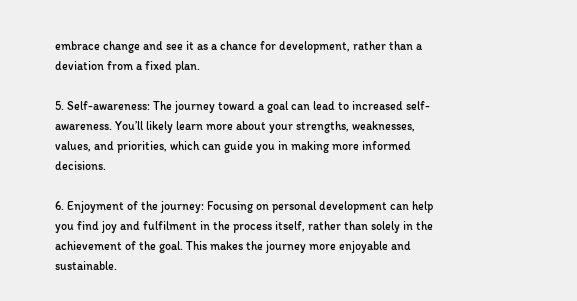embrace change and see it as a chance for development, rather than a deviation from a fixed plan.

5. Self-awareness: The journey toward a goal can lead to increased self-awareness. You’ll likely learn more about your strengths, weaknesses, values, and priorities, which can guide you in making more informed decisions.

6. Enjoyment of the journey: Focusing on personal development can help you find joy and fulfilment in the process itself, rather than solely in the achievement of the goal. This makes the journey more enjoyable and sustainable.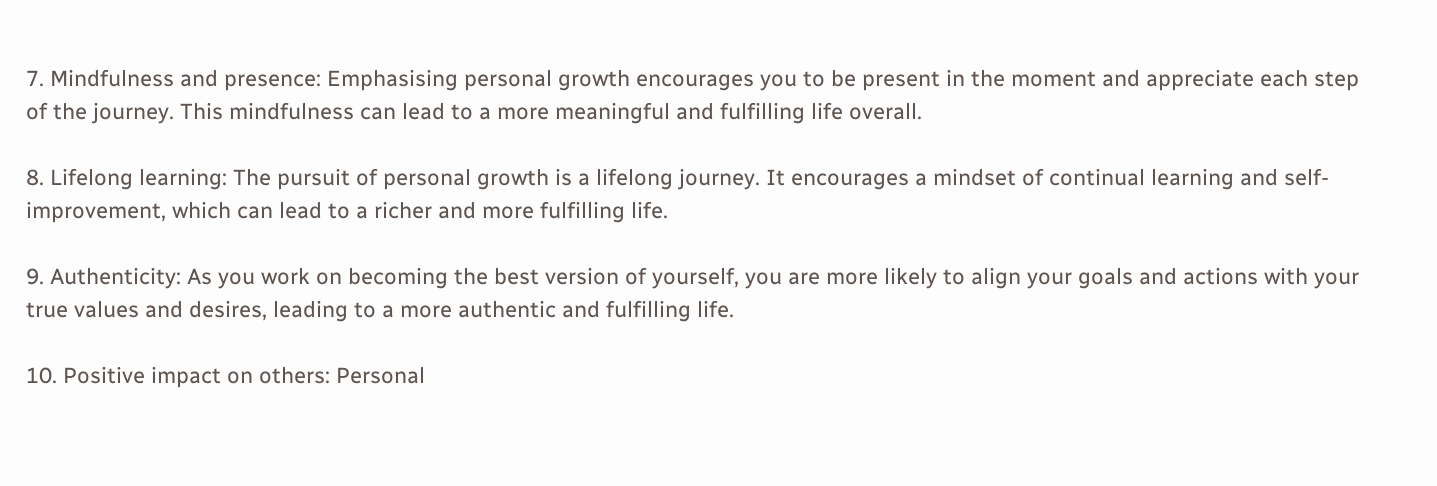7. Mindfulness and presence: Emphasising personal growth encourages you to be present in the moment and appreciate each step of the journey. This mindfulness can lead to a more meaningful and fulfilling life overall.

8. Lifelong learning: The pursuit of personal growth is a lifelong journey. It encourages a mindset of continual learning and self-improvement, which can lead to a richer and more fulfilling life.

9. Authenticity: As you work on becoming the best version of yourself, you are more likely to align your goals and actions with your true values and desires, leading to a more authentic and fulfilling life.

10. Positive impact on others: Personal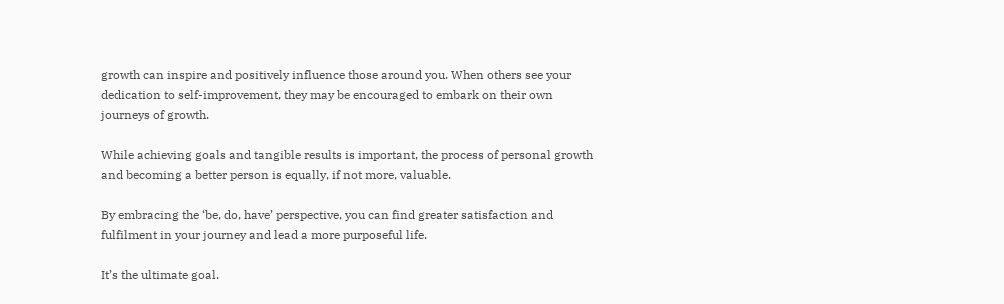growth can inspire and positively influence those around you. When others see your dedication to self-improvement, they may be encouraged to embark on their own journeys of growth.

While achieving goals and tangible results is important, the process of personal growth and becoming a better person is equally, if not more, valuable.

By embracing the ‘be, do, have’ perspective, you can find greater satisfaction and fulfilment in your journey and lead a more purposeful life.

It’s the ultimate goal.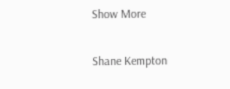Show More

Shane Kempton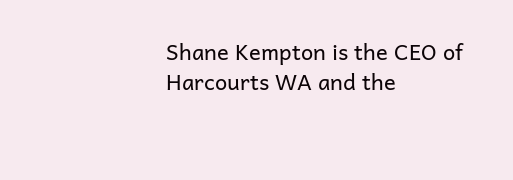Shane Kempton is the CEO of Harcourts WA and the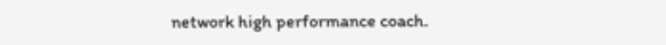network high performance coach.